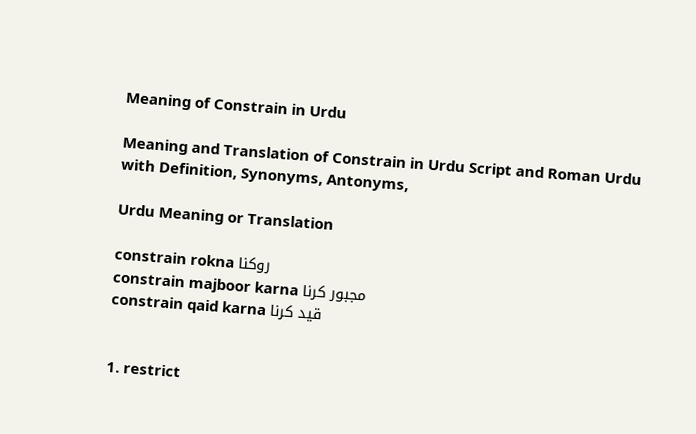Meaning of Constrain in Urdu

Meaning and Translation of Constrain in Urdu Script and Roman Urdu with Definition, Synonyms, Antonyms,

Urdu Meaning or Translation

constrain rokna روکنا
constrain majboor karna مجبور کرنا
constrain qaid karna قيد کرنا


1. restrict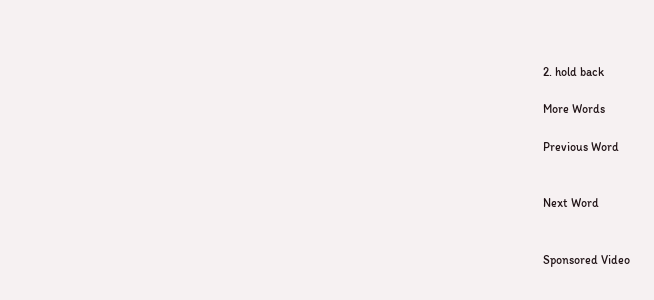2. hold back

More Words

Previous Word


Next Word


Sponsored Video